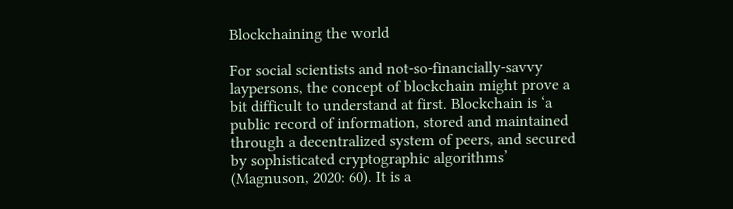Blockchaining the world

For social scientists and not-so-financially-savvy laypersons, the concept of blockchain might prove a bit difficult to understand at first. Blockchain is ‘a public record of information, stored and maintained through a decentralized system of peers, and secured by sophisticated cryptographic algorithms’ (Magnuson, 2020: 60). It is a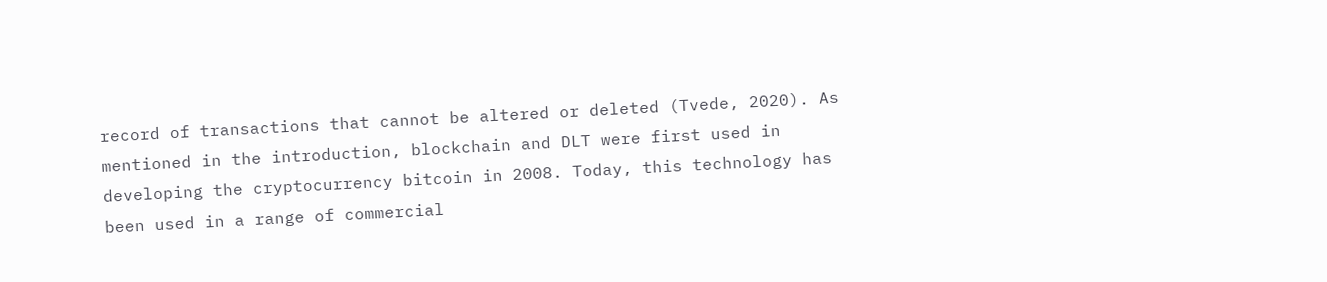record of transactions that cannot be altered or deleted (Tvede, 2020). As mentioned in the introduction, blockchain and DLT were first used in developing the cryptocurrency bitcoin in 2008. Today, this technology has been used in a range of commercial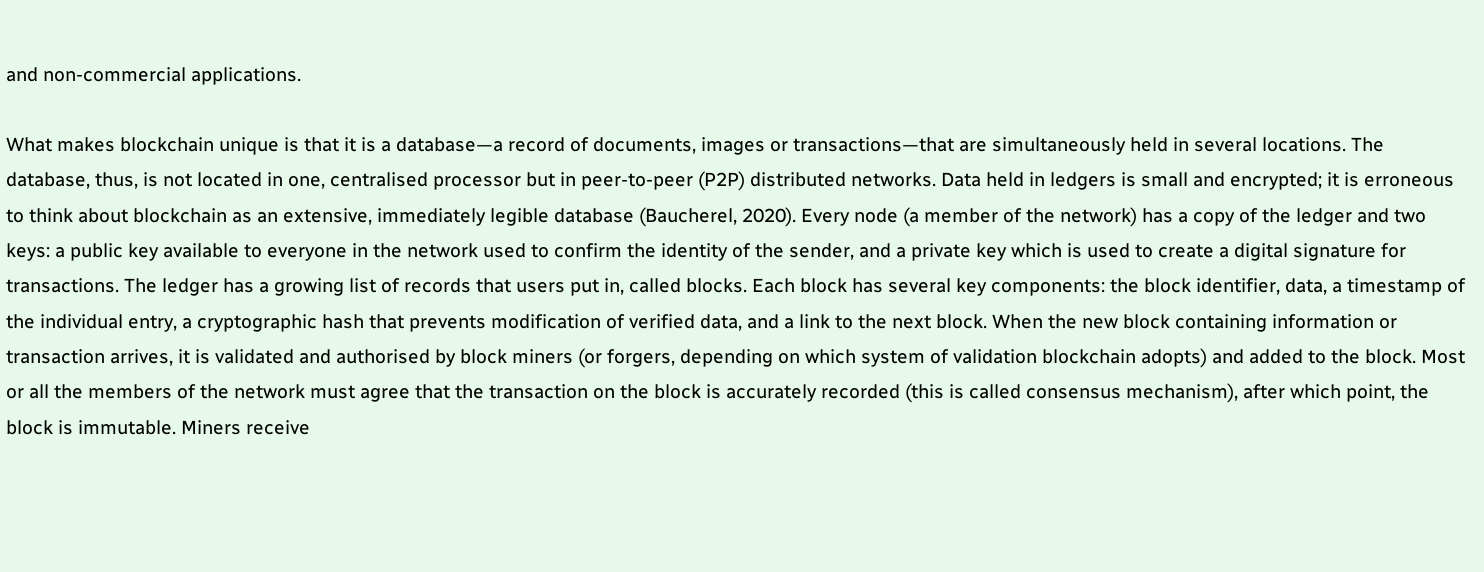and non-commercial applications.

What makes blockchain unique is that it is a database—a record of documents, images or transactions—that are simultaneously held in several locations. The database, thus, is not located in one, centralised processor but in peer-to-peer (P2P) distributed networks. Data held in ledgers is small and encrypted; it is erroneous to think about blockchain as an extensive, immediately legible database (Baucherel, 2020). Every node (a member of the network) has a copy of the ledger and two keys: a public key available to everyone in the network used to confirm the identity of the sender, and a private key which is used to create a digital signature for transactions. The ledger has a growing list of records that users put in, called blocks. Each block has several key components: the block identifier, data, a timestamp of the individual entry, a cryptographic hash that prevents modification of verified data, and a link to the next block. When the new block containing information or transaction arrives, it is validated and authorised by block miners (or forgers, depending on which system of validation blockchain adopts) and added to the block. Most or all the members of the network must agree that the transaction on the block is accurately recorded (this is called consensus mechanism), after which point, the block is immutable. Miners receive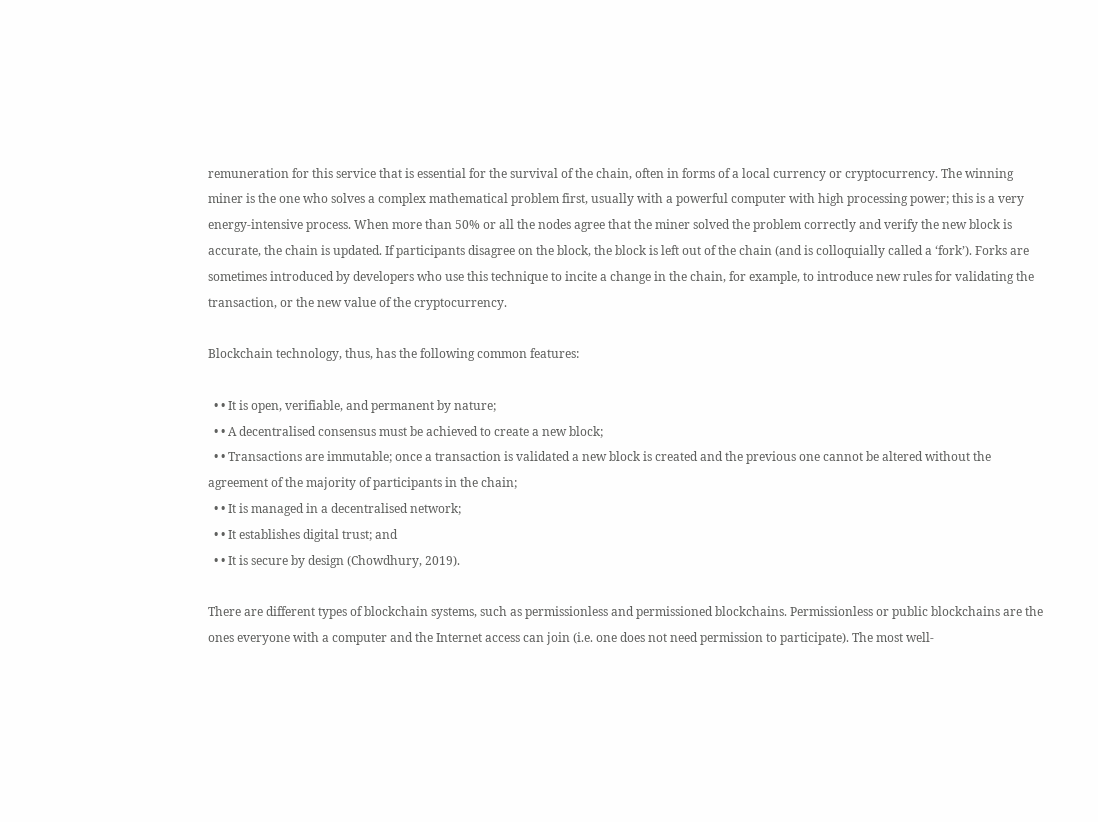remuneration for this service that is essential for the survival of the chain, often in forms of a local currency or cryptocurrency. The winning miner is the one who solves a complex mathematical problem first, usually with a powerful computer with high processing power; this is a very energy-intensive process. When more than 50% or all the nodes agree that the miner solved the problem correctly and verify the new block is accurate, the chain is updated. If participants disagree on the block, the block is left out of the chain (and is colloquially called a ‘fork’). Forks are sometimes introduced by developers who use this technique to incite a change in the chain, for example, to introduce new rules for validating the transaction, or the new value of the cryptocurrency.

Blockchain technology, thus, has the following common features:

  • • It is open, verifiable, and permanent by nature;
  • • A decentralised consensus must be achieved to create a new block;
  • • Transactions are immutable; once a transaction is validated a new block is created and the previous one cannot be altered without the agreement of the majority of participants in the chain;
  • • It is managed in a decentralised network;
  • • It establishes digital trust; and
  • • It is secure by design (Chowdhury, 2019).

There are different types of blockchain systems, such as permissionless and permissioned blockchains. Permissionless or public blockchains are the ones everyone with a computer and the Internet access can join (i.e. one does not need permission to participate). The most well-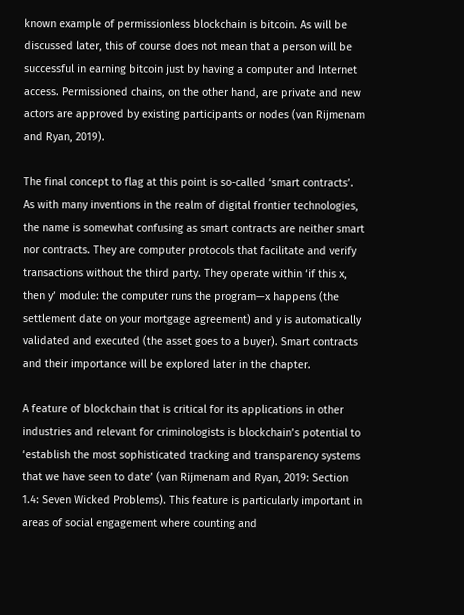known example of permissionless blockchain is bitcoin. As will be discussed later, this of course does not mean that a person will be successful in earning bitcoin just by having a computer and Internet access. Permissioned chains, on the other hand, are private and new actors are approved by existing participants or nodes (van Rijmenam and Ryan, 2019).

The final concept to flag at this point is so-called ‘smart contracts’. As with many inventions in the realm of digital frontier technologies, the name is somewhat confusing as smart contracts are neither smart nor contracts. They are computer protocols that facilitate and verify transactions without the third party. They operate within ‘if this x, then y’ module: the computer runs the program—x happens (the settlement date on your mortgage agreement) and y is automatically validated and executed (the asset goes to a buyer). Smart contracts and their importance will be explored later in the chapter.

A feature of blockchain that is critical for its applications in other industries and relevant for criminologists is blockchain’s potential to ‘establish the most sophisticated tracking and transparency systems that we have seen to date’ (van Rijmenam and Ryan, 2019: Section 1.4: Seven Wicked Problems). This feature is particularly important in areas of social engagement where counting and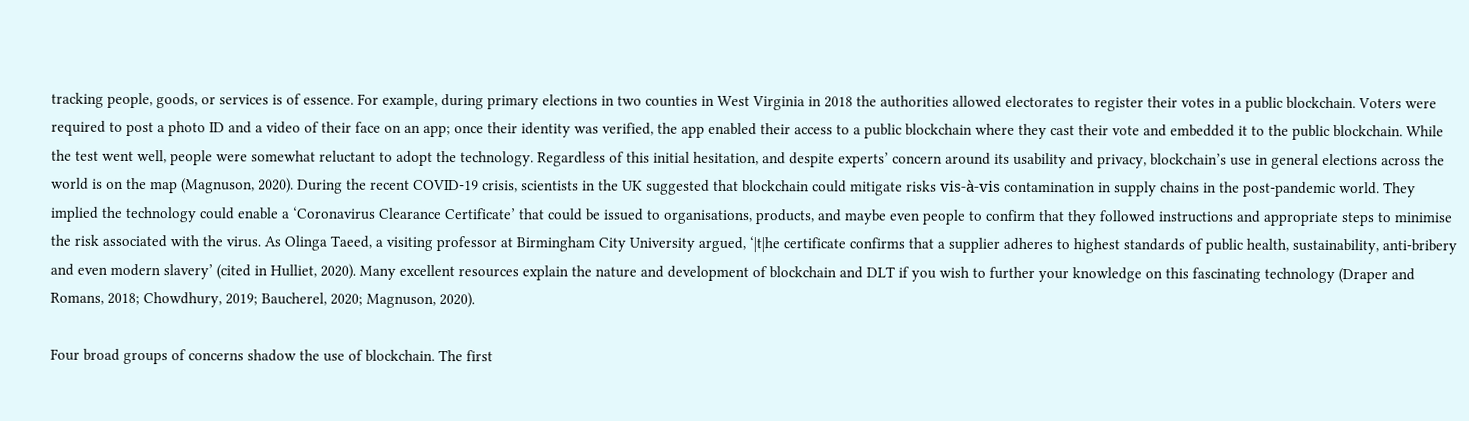tracking people, goods, or services is of essence. For example, during primary elections in two counties in West Virginia in 2018 the authorities allowed electorates to register their votes in a public blockchain. Voters were required to post a photo ID and a video of their face on an app; once their identity was verified, the app enabled their access to a public blockchain where they cast their vote and embedded it to the public blockchain. While the test went well, people were somewhat reluctant to adopt the technology. Regardless of this initial hesitation, and despite experts’ concern around its usability and privacy, blockchain’s use in general elections across the world is on the map (Magnuson, 2020). During the recent COVID-19 crisis, scientists in the UK suggested that blockchain could mitigate risks vis-à-vis contamination in supply chains in the post-pandemic world. They implied the technology could enable a ‘Coronavirus Clearance Certificate’ that could be issued to organisations, products, and maybe even people to confirm that they followed instructions and appropriate steps to minimise the risk associated with the virus. As Olinga Taeed, a visiting professor at Birmingham City University argued, ‘|t|he certificate confirms that a supplier adheres to highest standards of public health, sustainability, anti-bribery and even modern slavery’ (cited in Hulliet, 2020). Many excellent resources explain the nature and development of blockchain and DLT if you wish to further your knowledge on this fascinating technology (Draper and Romans, 2018; Chowdhury, 2019; Baucherel, 2020; Magnuson, 2020).

Four broad groups of concerns shadow the use of blockchain. The first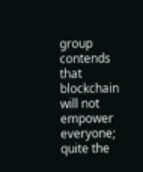group contends that blockchain will not empower everyone; quite the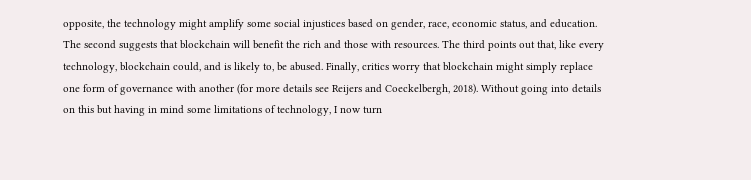opposite, the technology might amplify some social injustices based on gender, race, economic status, and education. The second suggests that blockchain will benefit the rich and those with resources. The third points out that, like every technology, blockchain could, and is likely to, be abused. Finally, critics worry that blockchain might simply replace one form of governance with another (for more details see Reijers and Coeckelbergh, 2018). Without going into details on this but having in mind some limitations of technology, I now turn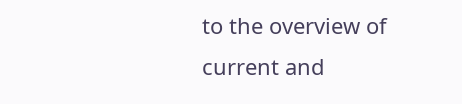to the overview of current and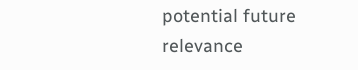potential future relevance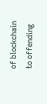of blockchain to offending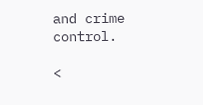and crime control.

<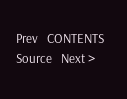Prev   CONTENTS   Source   Next >